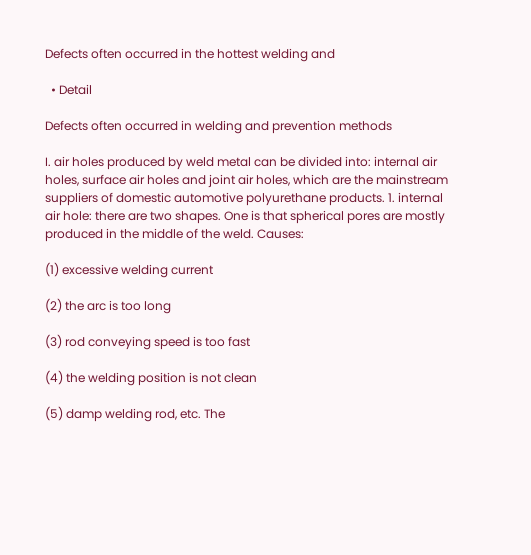Defects often occurred in the hottest welding and

  • Detail

Defects often occurred in welding and prevention methods

I. air holes produced by weld metal can be divided into: internal air holes, surface air holes and joint air holes, which are the mainstream suppliers of domestic automotive polyurethane products. 1. internal air hole: there are two shapes. One is that spherical pores are mostly produced in the middle of the weld. Causes:

(1) excessive welding current

(2) the arc is too long

(3) rod conveying speed is too fast

(4) the welding position is not clean

(5) damp welding rod, etc. The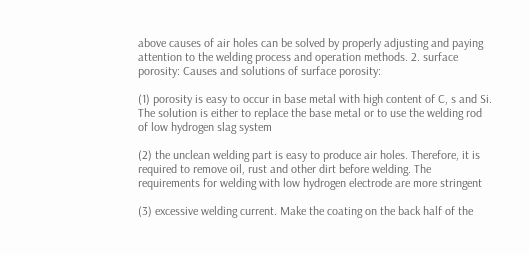above causes of air holes can be solved by properly adjusting and paying attention to the welding process and operation methods. 2. surface porosity: Causes and solutions of surface porosity:

(1) porosity is easy to occur in base metal with high content of C, s and Si. The solution is either to replace the base metal or to use the welding rod of low hydrogen slag system

(2) the unclean welding part is easy to produce air holes. Therefore, it is required to remove oil, rust and other dirt before welding. The requirements for welding with low hydrogen electrode are more stringent

(3) excessive welding current. Make the coating on the back half of the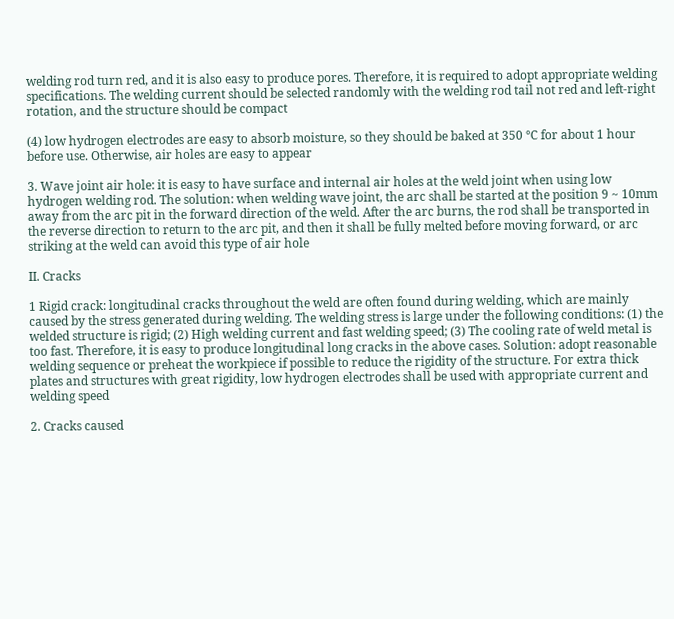welding rod turn red, and it is also easy to produce pores. Therefore, it is required to adopt appropriate welding specifications. The welding current should be selected randomly with the welding rod tail not red and left-right rotation, and the structure should be compact

(4) low hydrogen electrodes are easy to absorb moisture, so they should be baked at 350 ℃ for about 1 hour before use. Otherwise, air holes are easy to appear

3. Wave joint air hole: it is easy to have surface and internal air holes at the weld joint when using low hydrogen welding rod. The solution: when welding wave joint, the arc shall be started at the position 9 ~ 10mm away from the arc pit in the forward direction of the weld. After the arc burns, the rod shall be transported in the reverse direction to return to the arc pit, and then it shall be fully melted before moving forward, or arc striking at the weld can avoid this type of air hole

II. Cracks

1 Rigid crack: longitudinal cracks throughout the weld are often found during welding, which are mainly caused by the stress generated during welding. The welding stress is large under the following conditions: (1) the welded structure is rigid; (2) High welding current and fast welding speed; (3) The cooling rate of weld metal is too fast. Therefore, it is easy to produce longitudinal long cracks in the above cases. Solution: adopt reasonable welding sequence or preheat the workpiece if possible to reduce the rigidity of the structure. For extra thick plates and structures with great rigidity, low hydrogen electrodes shall be used with appropriate current and welding speed

2. Cracks caused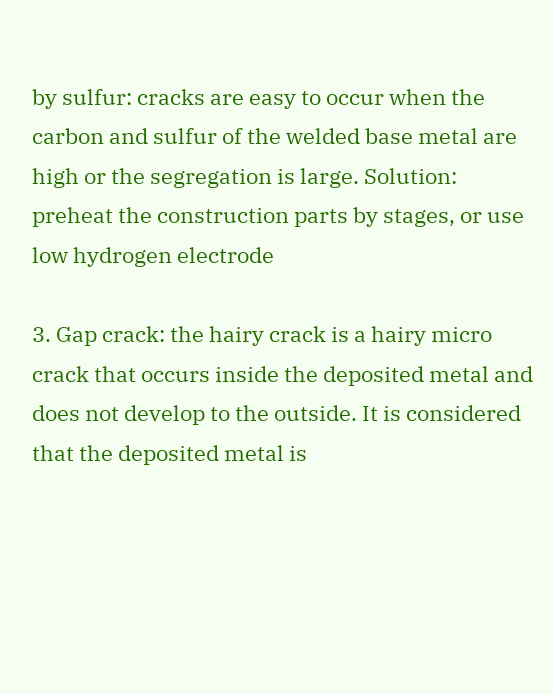by sulfur: cracks are easy to occur when the carbon and sulfur of the welded base metal are high or the segregation is large. Solution: preheat the construction parts by stages, or use low hydrogen electrode

3. Gap crack: the hairy crack is a hairy micro crack that occurs inside the deposited metal and does not develop to the outside. It is considered that the deposited metal is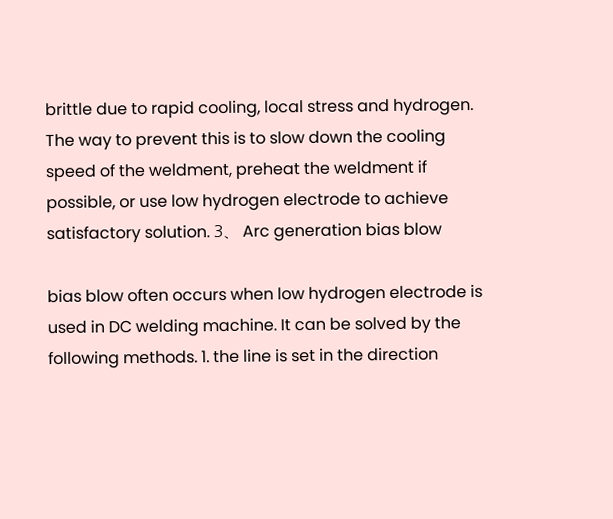brittle due to rapid cooling, local stress and hydrogen. The way to prevent this is to slow down the cooling speed of the weldment, preheat the weldment if possible, or use low hydrogen electrode to achieve satisfactory solution. 3、 Arc generation bias blow

bias blow often occurs when low hydrogen electrode is used in DC welding machine. It can be solved by the following methods. 1. the line is set in the direction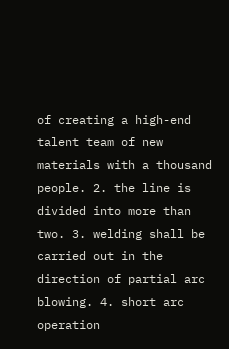of creating a high-end talent team of new materials with a thousand people. 2. the line is divided into more than two. 3. welding shall be carried out in the direction of partial arc blowing. 4. short arc operation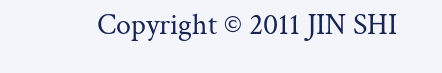Copyright © 2011 JIN SHI